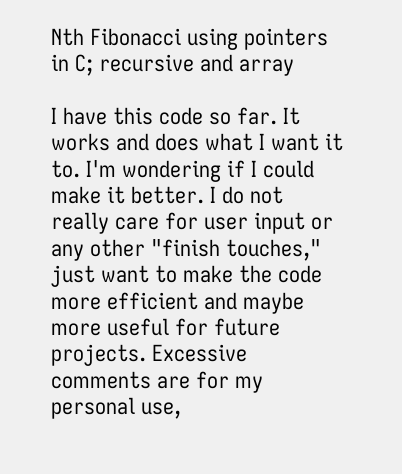Nth Fibonacci using pointers in C; recursive and array

I have this code so far. It works and does what I want it to. I'm wondering if I could make it better. I do not really care for user input or any other "finish touches," just want to make the code more efficient and maybe more useful for future projects. Excessive comments are for my personal use,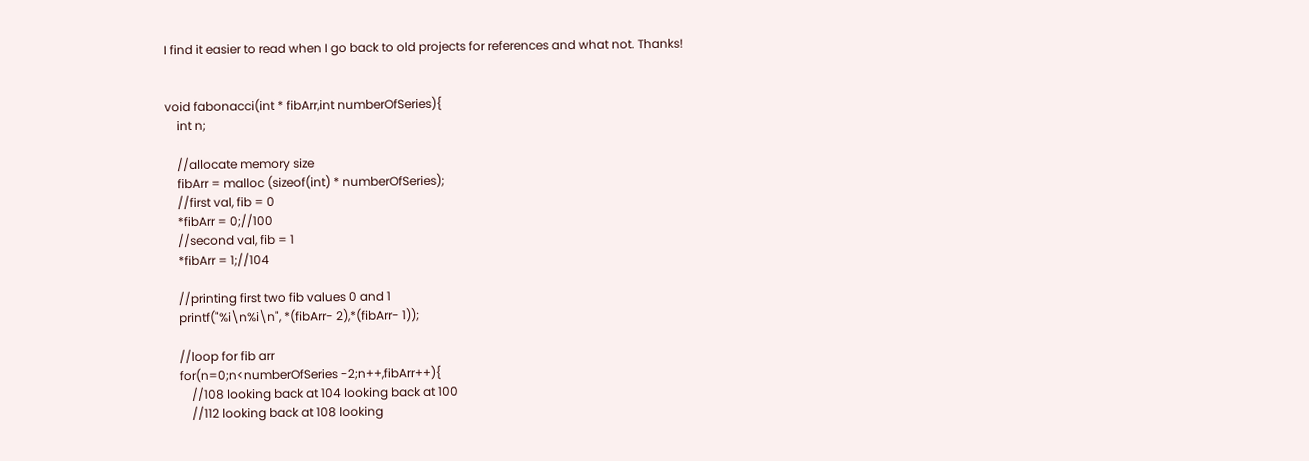I find it easier to read when I go back to old projects for references and what not. Thanks!


void fabonacci(int * fibArr,int numberOfSeries){
    int n;

    //allocate memory size
    fibArr = malloc (sizeof(int) * numberOfSeries);
    //first val, fib = 0
    *fibArr = 0;//100
    //second val, fib = 1
    *fibArr = 1;//104

    //printing first two fib values 0 and 1
    printf("%i\n%i\n", *(fibArr- 2),*(fibArr- 1));

    //loop for fib arr
    for(n=0;n<numberOfSeries -2;n++,fibArr++){
        //108 looking back at 104 looking back at 100
        //112 looking back at 108 looking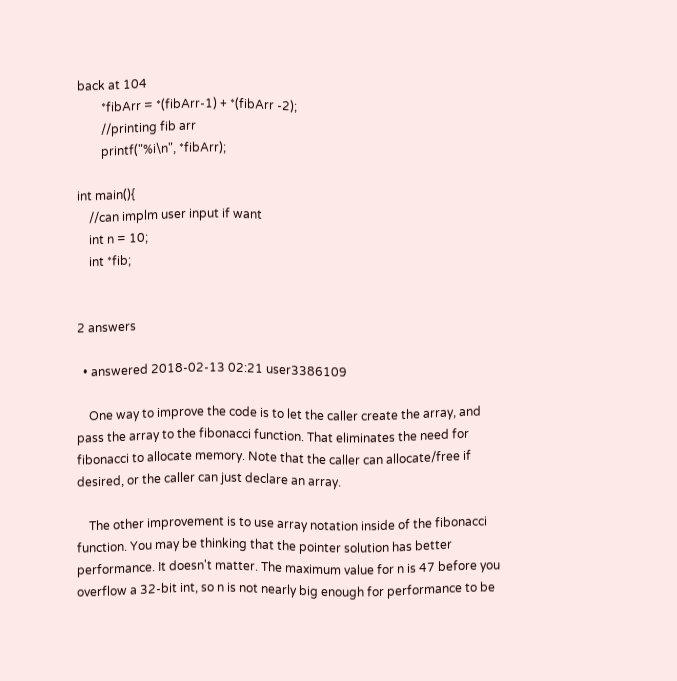back at 104
        *fibArr = *(fibArr-1) + *(fibArr -2);
        //printing fib arr
        printf("%i\n", *fibArr);

int main(){
    //can implm user input if want
    int n = 10;
    int *fib;


2 answers

  • answered 2018-02-13 02:21 user3386109

    One way to improve the code is to let the caller create the array, and pass the array to the fibonacci function. That eliminates the need for fibonacci to allocate memory. Note that the caller can allocate/free if desired, or the caller can just declare an array.

    The other improvement is to use array notation inside of the fibonacci function. You may be thinking that the pointer solution has better performance. It doesn't matter. The maximum value for n is 47 before you overflow a 32-bit int, so n is not nearly big enough for performance to be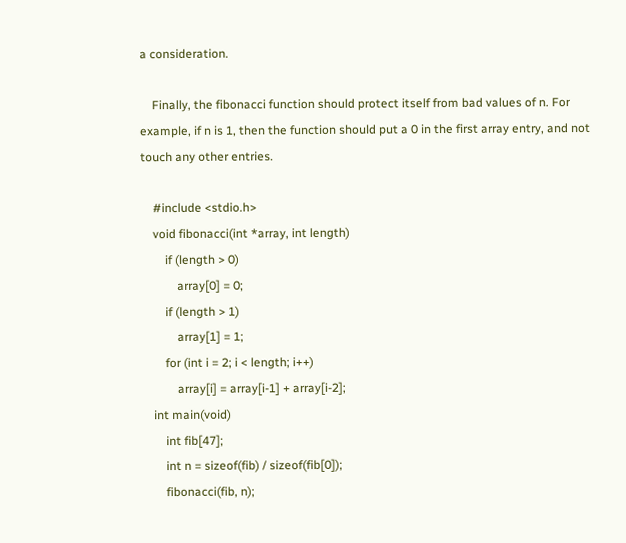a consideration.

    Finally, the fibonacci function should protect itself from bad values of n. For example, if n is 1, then the function should put a 0 in the first array entry, and not touch any other entries.

    #include <stdio.h>
    void fibonacci(int *array, int length)
        if (length > 0)
            array[0] = 0;
        if (length > 1)
            array[1] = 1;
        for (int i = 2; i < length; i++)
            array[i] = array[i-1] + array[i-2];
    int main(void)
        int fib[47];
        int n = sizeof(fib) / sizeof(fib[0]);
        fibonacci(fib, n);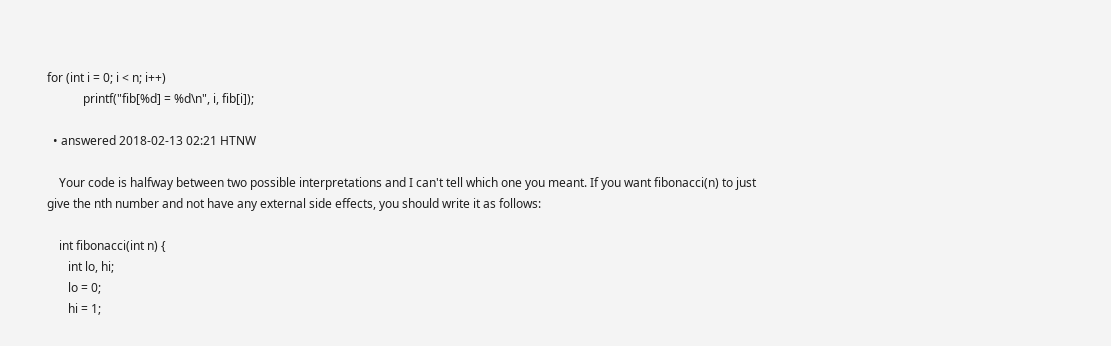for (int i = 0; i < n; i++)
            printf("fib[%d] = %d\n", i, fib[i]);

  • answered 2018-02-13 02:21 HTNW

    Your code is halfway between two possible interpretations and I can't tell which one you meant. If you want fibonacci(n) to just give the nth number and not have any external side effects, you should write it as follows:

    int fibonacci(int n) {
       int lo, hi;
       lo = 0;
       hi = 1;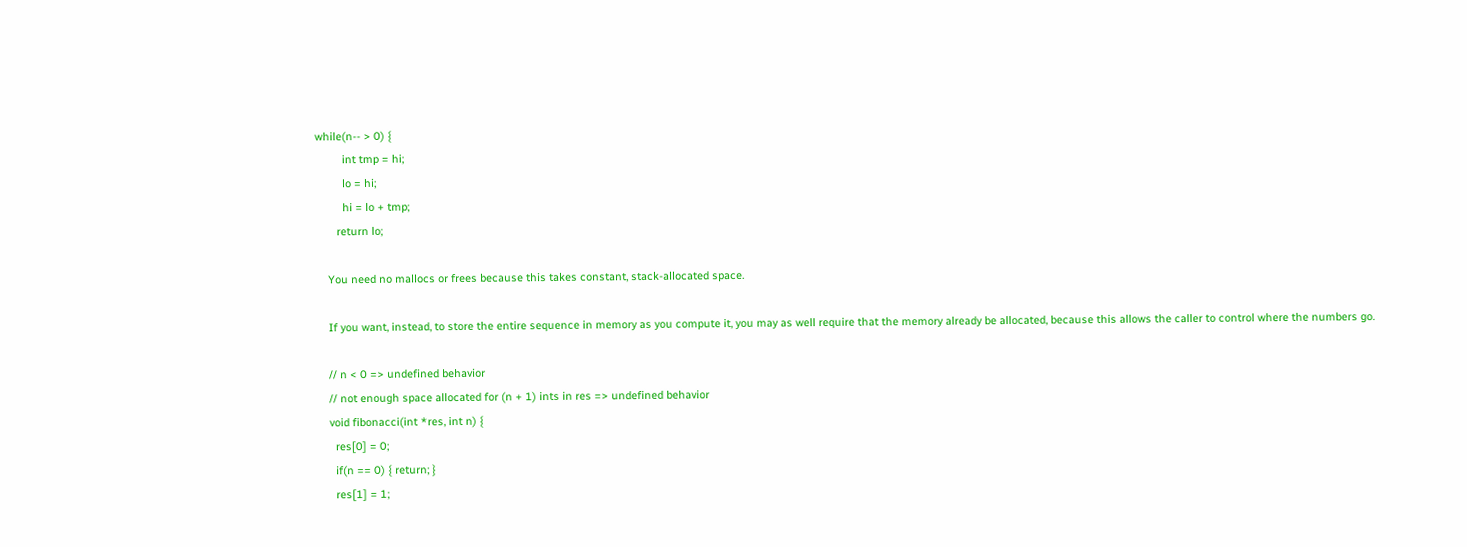while(n-- > 0) {
         int tmp = hi;
         lo = hi;
         hi = lo + tmp;
       return lo;

    You need no mallocs or frees because this takes constant, stack-allocated space.

    If you want, instead, to store the entire sequence in memory as you compute it, you may as well require that the memory already be allocated, because this allows the caller to control where the numbers go.

    // n < 0 => undefined behavior
    // not enough space allocated for (n + 1) ints in res => undefined behavior
    void fibonacci(int *res, int n) {
      res[0] = 0;
      if(n == 0) { return; }
      res[1] = 1;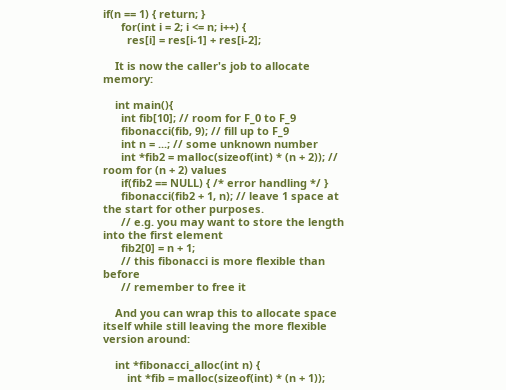if(n == 1) { return; }
      for(int i = 2; i <= n; i++) {
        res[i] = res[i-1] + res[i-2];

    It is now the caller's job to allocate memory:

    int main(){
      int fib[10]; // room for F_0 to F_9
      fibonacci(fib, 9); // fill up to F_9
      int n = ...; // some unknown number
      int *fib2 = malloc(sizeof(int) * (n + 2)); // room for (n + 2) values
      if(fib2 == NULL) { /* error handling */ }
      fibonacci(fib2 + 1, n); // leave 1 space at the start for other purposes.
      // e.g. you may want to store the length into the first element
      fib2[0] = n + 1;
      // this fibonacci is more flexible than before
      // remember to free it

    And you can wrap this to allocate space itself while still leaving the more flexible version around:

    int *fibonacci_alloc(int n) {
        int *fib = malloc(sizeof(int) * (n + 1));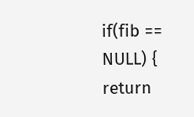if(fib == NULL) { return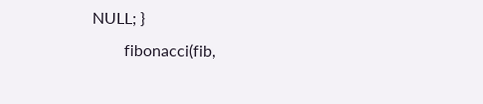NULL; }
        fibonacci(fib,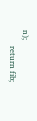n);
        return fib;